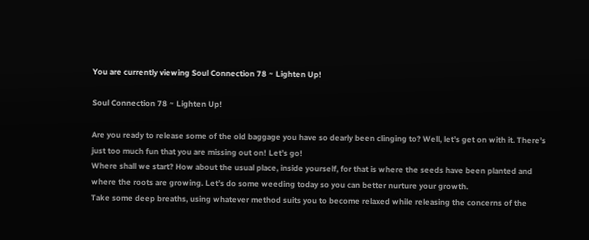You are currently viewing Soul Connection 78 ~ Lighten Up!

Soul Connection 78 ~ Lighten Up!

Are you ready to release some of the old baggage you have so dearly been clinging to? Well, let’s get on with it. There’s just too much fun that you are missing out on! Let’s go!
Where shall we start? How about the usual place, inside yourself, for that is where the seeds have been planted and where the roots are growing. Let’s do some weeding today so you can better nurture your growth.
Take some deep breaths, using whatever method suits you to become relaxed while releasing the concerns of the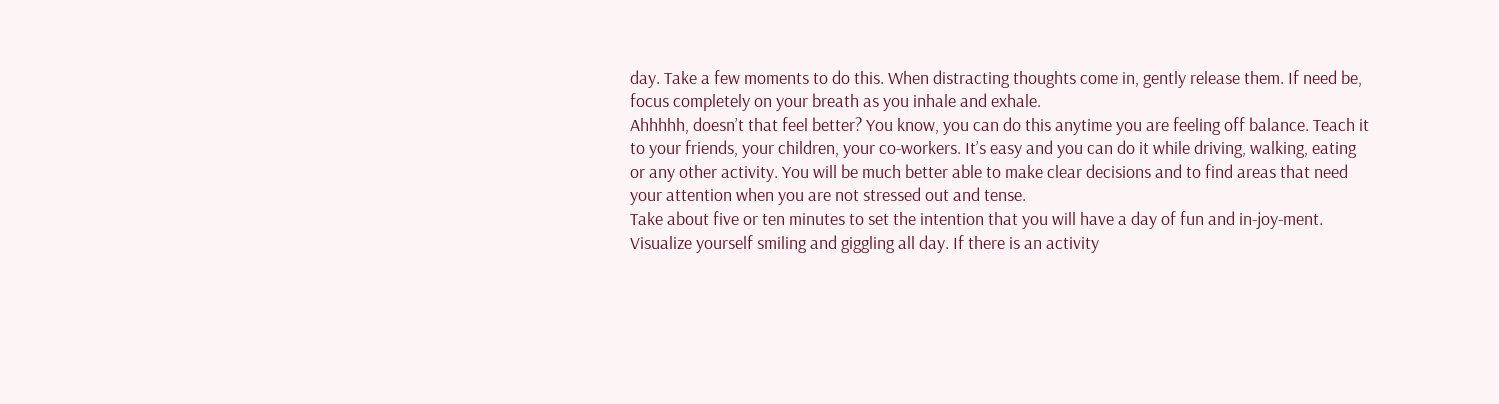day. Take a few moments to do this. When distracting thoughts come in, gently release them. If need be, focus completely on your breath as you inhale and exhale.
Ahhhhh, doesn’t that feel better? You know, you can do this anytime you are feeling off balance. Teach it to your friends, your children, your co-workers. It’s easy and you can do it while driving, walking, eating or any other activity. You will be much better able to make clear decisions and to find areas that need your attention when you are not stressed out and tense.
Take about five or ten minutes to set the intention that you will have a day of fun and in-joy-ment. Visualize yourself smiling and giggling all day. If there is an activity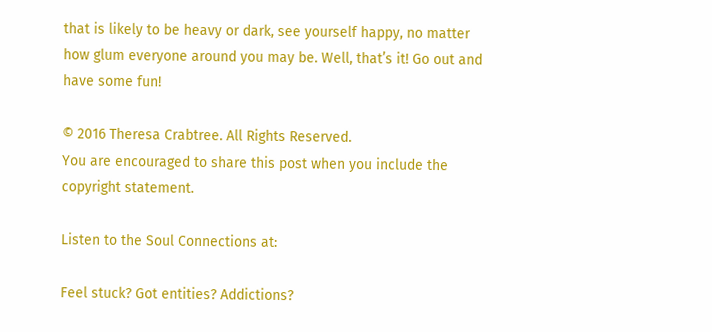that is likely to be heavy or dark, see yourself happy, no matter how glum everyone around you may be. Well, that’s it! Go out and have some fun!

© 2016 Theresa Crabtree. All Rights Reserved.
You are encouraged to share this post when you include the copyright statement.

Listen to the Soul Connections at:

Feel stuck? Got entities? Addictions?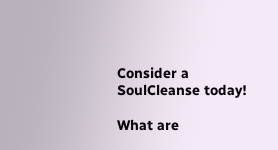Consider a SoulCleanse today!

What are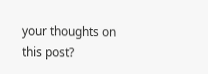your thoughts on this post?